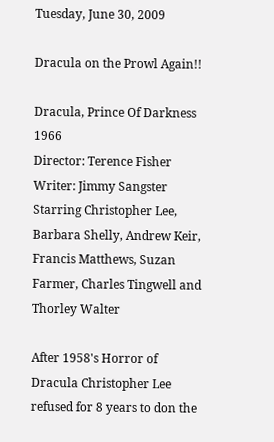Tuesday, June 30, 2009

Dracula on the Prowl Again!!

Dracula, Prince Of Darkness 1966
Director: Terence Fisher
Writer: Jimmy Sangster
Starring Christopher Lee, Barbara Shelly, Andrew Keir, Francis Matthews, Suzan Farmer, Charles Tingwell and Thorley Walter

After 1958's Horror of Dracula Christopher Lee refused for 8 years to don the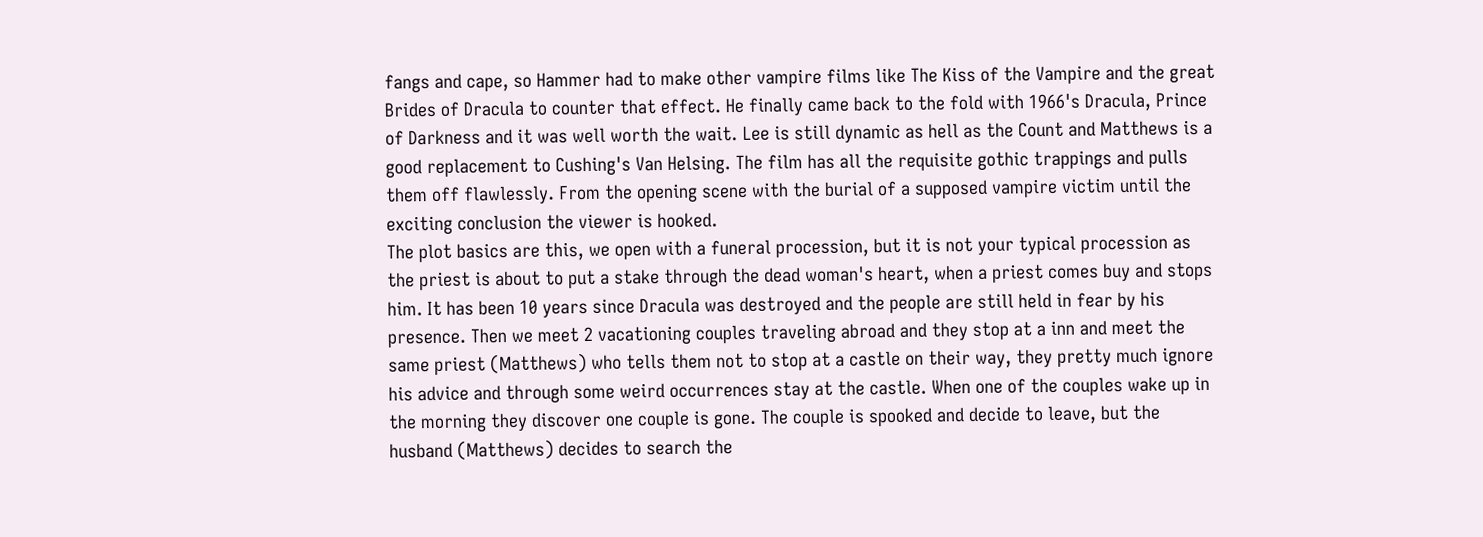fangs and cape, so Hammer had to make other vampire films like The Kiss of the Vampire and the great Brides of Dracula to counter that effect. He finally came back to the fold with 1966's Dracula, Prince of Darkness and it was well worth the wait. Lee is still dynamic as hell as the Count and Matthews is a good replacement to Cushing's Van Helsing. The film has all the requisite gothic trappings and pulls them off flawlessly. From the opening scene with the burial of a supposed vampire victim until the exciting conclusion the viewer is hooked.
The plot basics are this, we open with a funeral procession, but it is not your typical procession as the priest is about to put a stake through the dead woman's heart, when a priest comes buy and stops him. It has been 10 years since Dracula was destroyed and the people are still held in fear by his presence. Then we meet 2 vacationing couples traveling abroad and they stop at a inn and meet the same priest (Matthews) who tells them not to stop at a castle on their way, they pretty much ignore his advice and through some weird occurrences stay at the castle. When one of the couples wake up in the morning they discover one couple is gone. The couple is spooked and decide to leave, but the husband (Matthews) decides to search the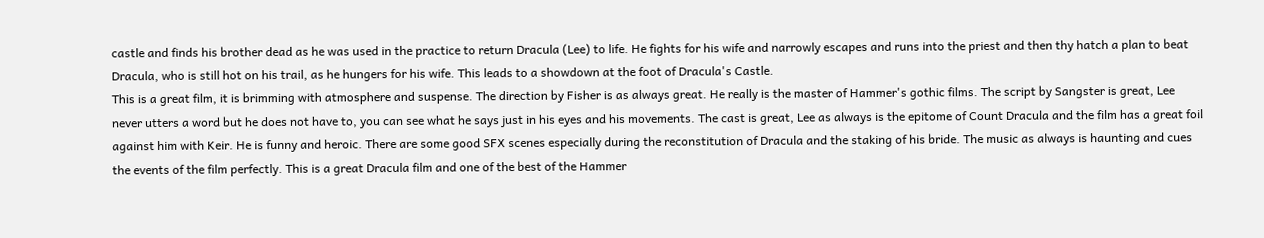castle and finds his brother dead as he was used in the practice to return Dracula (Lee) to life. He fights for his wife and narrowly escapes and runs into the priest and then thy hatch a plan to beat Dracula, who is still hot on his trail, as he hungers for his wife. This leads to a showdown at the foot of Dracula's Castle.
This is a great film, it is brimming with atmosphere and suspense. The direction by Fisher is as always great. He really is the master of Hammer's gothic films. The script by Sangster is great, Lee never utters a word but he does not have to, you can see what he says just in his eyes and his movements. The cast is great, Lee as always is the epitome of Count Dracula and the film has a great foil against him with Keir. He is funny and heroic. There are some good SFX scenes especially during the reconstitution of Dracula and the staking of his bride. The music as always is haunting and cues the events of the film perfectly. This is a great Dracula film and one of the best of the Hammer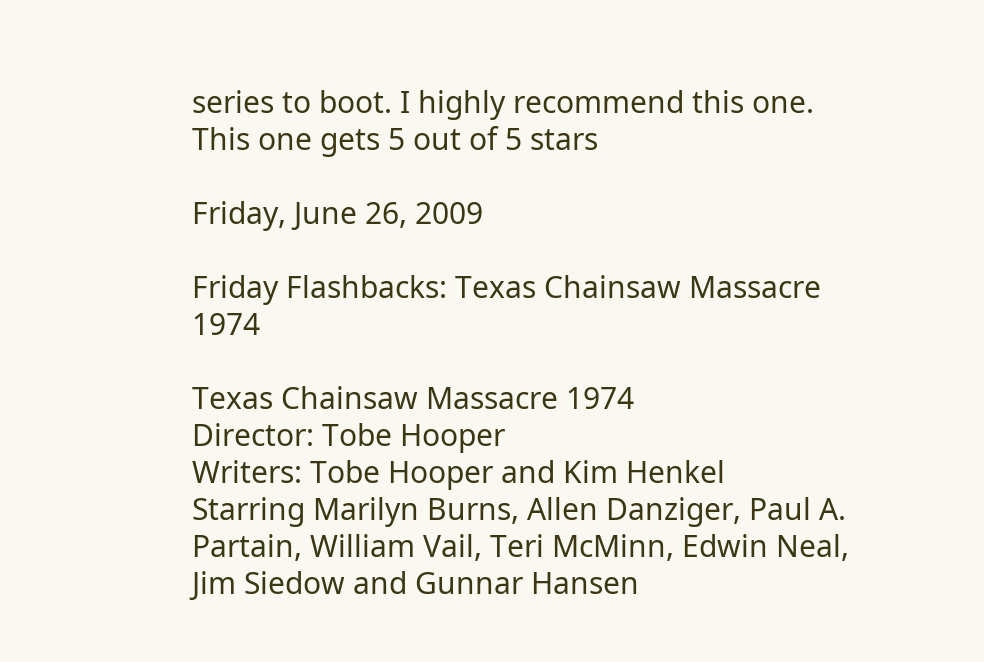series to boot. I highly recommend this one.
This one gets 5 out of 5 stars

Friday, June 26, 2009

Friday Flashbacks: Texas Chainsaw Massacre 1974

Texas Chainsaw Massacre 1974
Director: Tobe Hooper
Writers: Tobe Hooper and Kim Henkel
Starring Marilyn Burns, Allen Danziger, Paul A. Partain, William Vail, Teri McMinn, Edwin Neal, Jim Siedow and Gunnar Hansen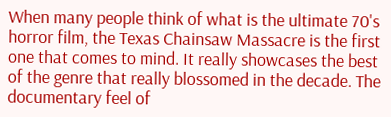When many people think of what is the ultimate 70's horror film, the Texas Chainsaw Massacre is the first one that comes to mind. It really showcases the best of the genre that really blossomed in the decade. The documentary feel of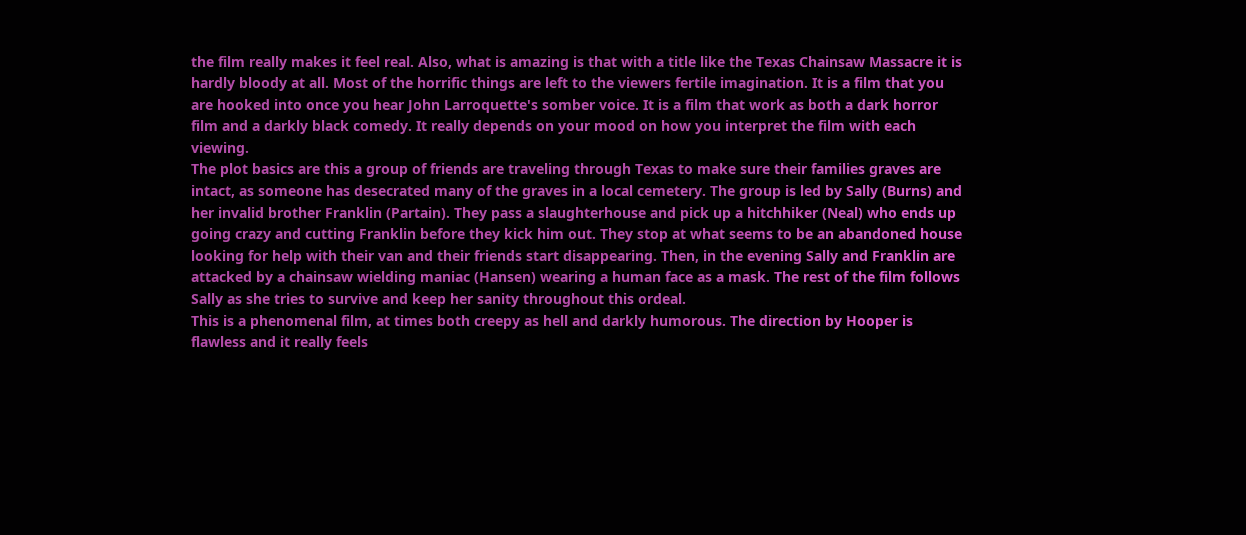the film really makes it feel real. Also, what is amazing is that with a title like the Texas Chainsaw Massacre it is hardly bloody at all. Most of the horrific things are left to the viewers fertile imagination. It is a film that you are hooked into once you hear John Larroquette's somber voice. It is a film that work as both a dark horror film and a darkly black comedy. It really depends on your mood on how you interpret the film with each viewing.
The plot basics are this a group of friends are traveling through Texas to make sure their families graves are intact, as someone has desecrated many of the graves in a local cemetery. The group is led by Sally (Burns) and her invalid brother Franklin (Partain). They pass a slaughterhouse and pick up a hitchhiker (Neal) who ends up going crazy and cutting Franklin before they kick him out. They stop at what seems to be an abandoned house looking for help with their van and their friends start disappearing. Then, in the evening Sally and Franklin are attacked by a chainsaw wielding maniac (Hansen) wearing a human face as a mask. The rest of the film follows Sally as she tries to survive and keep her sanity throughout this ordeal.
This is a phenomenal film, at times both creepy as hell and darkly humorous. The direction by Hooper is flawless and it really feels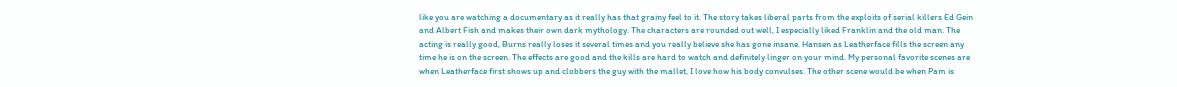like you are watching a documentary as it really has that grainy feel to it. The story takes liberal parts from the exploits of serial killers Ed Gein and Albert Fish and makes their own dark mythology. The characters are rounded out well, I especially liked Franklin and the old man. The acting is really good, Burns really loses it several times and you really believe she has gone insane. Hansen as Leatherface fills the screen any time he is on the screen. The effects are good and the kills are hard to watch and definitely linger on your mind. My personal favorite scenes are when Leatherface first shows up and clobbers the guy with the mallet, I love how his body convulses. The other scene would be when Pam is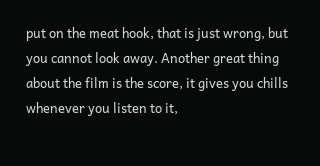put on the meat hook, that is just wrong, but you cannot look away. Another great thing about the film is the score, it gives you chills whenever you listen to it,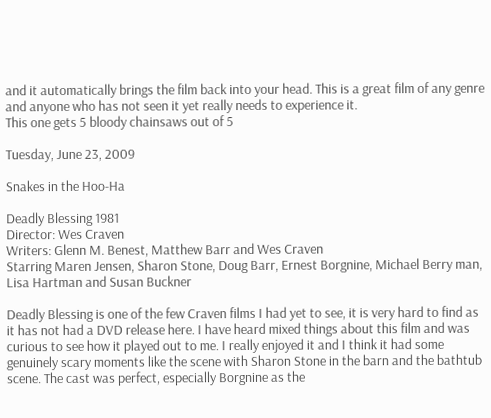and it automatically brings the film back into your head. This is a great film of any genre and anyone who has not seen it yet really needs to experience it.
This one gets 5 bloody chainsaws out of 5

Tuesday, June 23, 2009

Snakes in the Hoo-Ha

Deadly Blessing 1981
Director: Wes Craven
Writers: Glenn M. Benest, Matthew Barr and Wes Craven
Starring Maren Jensen, Sharon Stone, Doug Barr, Ernest Borgnine, Michael Berry man, Lisa Hartman and Susan Buckner

Deadly Blessing is one of the few Craven films I had yet to see, it is very hard to find as it has not had a DVD release here. I have heard mixed things about this film and was curious to see how it played out to me. I really enjoyed it and I think it had some genuinely scary moments like the scene with Sharon Stone in the barn and the bathtub scene. The cast was perfect, especially Borgnine as the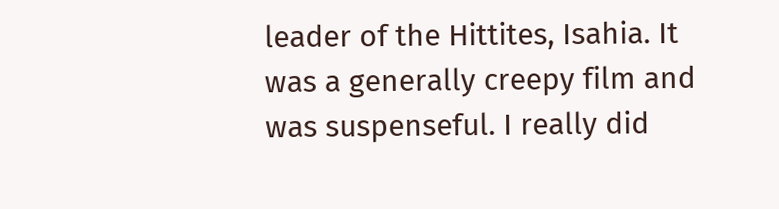leader of the Hittites, Isahia. It was a generally creepy film and was suspenseful. I really did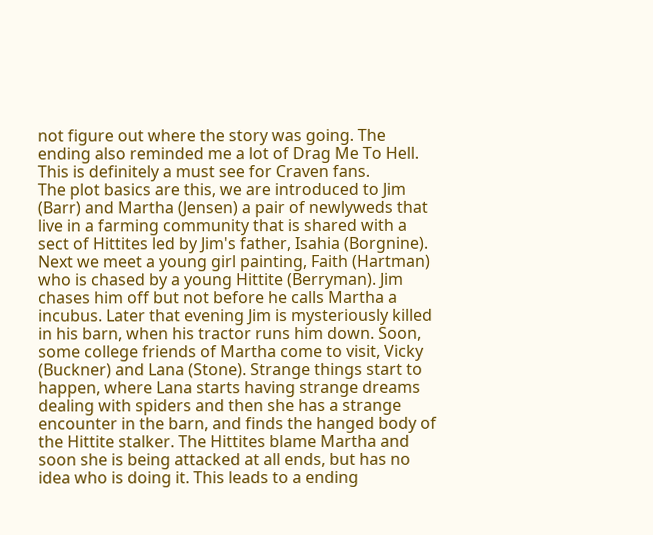not figure out where the story was going. The ending also reminded me a lot of Drag Me To Hell. This is definitely a must see for Craven fans.
The plot basics are this, we are introduced to Jim (Barr) and Martha (Jensen) a pair of newlyweds that live in a farming community that is shared with a sect of Hittites led by Jim's father, Isahia (Borgnine). Next we meet a young girl painting, Faith (Hartman) who is chased by a young Hittite (Berryman). Jim chases him off but not before he calls Martha a incubus. Later that evening Jim is mysteriously killed in his barn, when his tractor runs him down. Soon, some college friends of Martha come to visit, Vicky (Buckner) and Lana (Stone). Strange things start to happen, where Lana starts having strange dreams dealing with spiders and then she has a strange encounter in the barn, and finds the hanged body of the Hittite stalker. The Hittites blame Martha and soon she is being attacked at all ends, but has no idea who is doing it. This leads to a ending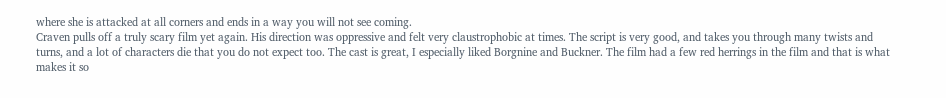where she is attacked at all corners and ends in a way you will not see coming.
Craven pulls off a truly scary film yet again. His direction was oppressive and felt very claustrophobic at times. The script is very good, and takes you through many twists and turns, and a lot of characters die that you do not expect too. The cast is great, I especially liked Borgnine and Buckner. The film had a few red herrings in the film and that is what makes it so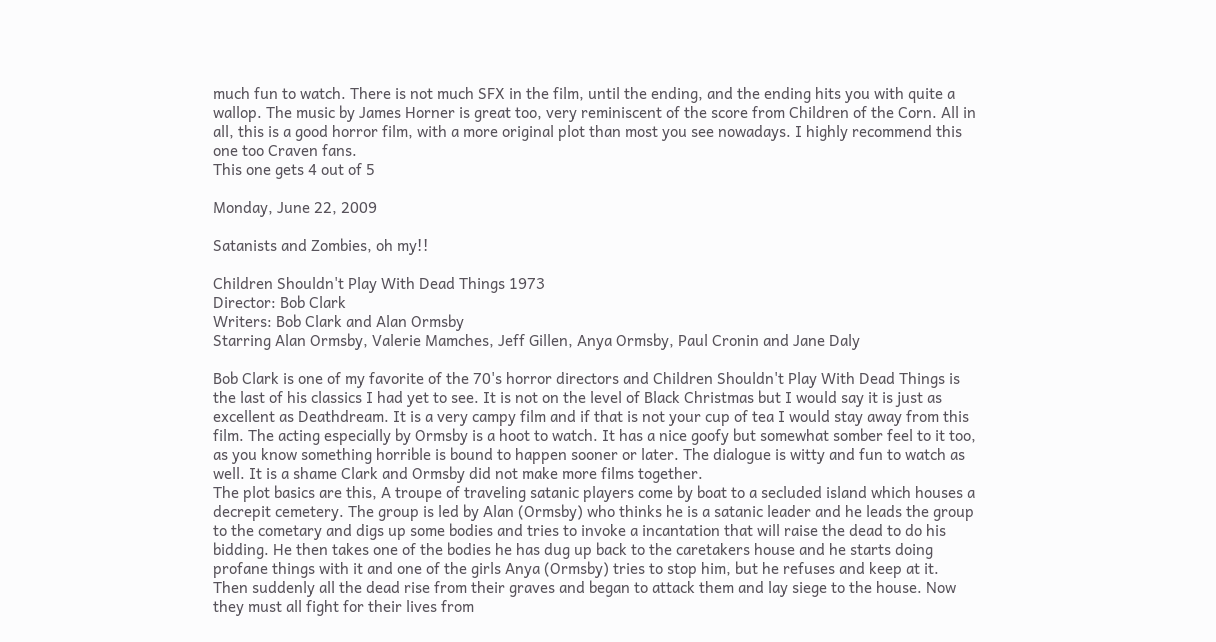much fun to watch. There is not much SFX in the film, until the ending, and the ending hits you with quite a wallop. The music by James Horner is great too, very reminiscent of the score from Children of the Corn. All in all, this is a good horror film, with a more original plot than most you see nowadays. I highly recommend this one too Craven fans.
This one gets 4 out of 5

Monday, June 22, 2009

Satanists and Zombies, oh my!!

Children Shouldn't Play With Dead Things 1973
Director: Bob Clark
Writers: Bob Clark and Alan Ormsby
Starring Alan Ormsby, Valerie Mamches, Jeff Gillen, Anya Ormsby, Paul Cronin and Jane Daly

Bob Clark is one of my favorite of the 70's horror directors and Children Shouldn't Play With Dead Things is the last of his classics I had yet to see. It is not on the level of Black Christmas but I would say it is just as excellent as Deathdream. It is a very campy film and if that is not your cup of tea I would stay away from this film. The acting especially by Ormsby is a hoot to watch. It has a nice goofy but somewhat somber feel to it too, as you know something horrible is bound to happen sooner or later. The dialogue is witty and fun to watch as well. It is a shame Clark and Ormsby did not make more films together.
The plot basics are this, A troupe of traveling satanic players come by boat to a secluded island which houses a decrepit cemetery. The group is led by Alan (Ormsby) who thinks he is a satanic leader and he leads the group to the cometary and digs up some bodies and tries to invoke a incantation that will raise the dead to do his bidding. He then takes one of the bodies he has dug up back to the caretakers house and he starts doing profane things with it and one of the girls Anya (Ormsby) tries to stop him, but he refuses and keep at it. Then suddenly all the dead rise from their graves and began to attack them and lay siege to the house. Now they must all fight for their lives from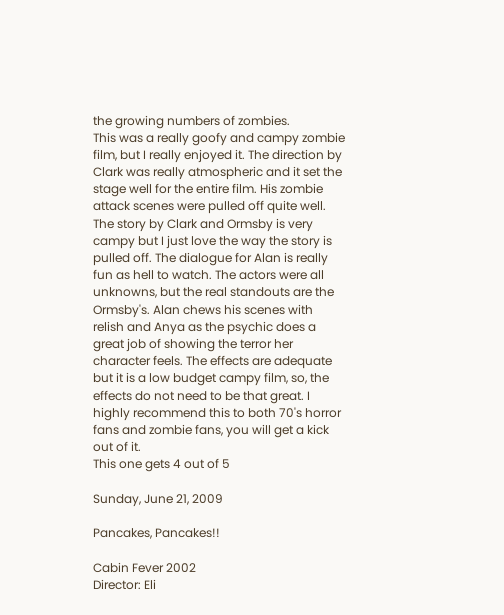the growing numbers of zombies.
This was a really goofy and campy zombie film, but I really enjoyed it. The direction by Clark was really atmospheric and it set the stage well for the entire film. His zombie attack scenes were pulled off quite well. The story by Clark and Ormsby is very campy but I just love the way the story is pulled off. The dialogue for Alan is really fun as hell to watch. The actors were all unknowns, but the real standouts are the Ormsby's. Alan chews his scenes with relish and Anya as the psychic does a great job of showing the terror her character feels. The effects are adequate but it is a low budget campy film, so, the effects do not need to be that great. I highly recommend this to both 70's horror fans and zombie fans, you will get a kick out of it.
This one gets 4 out of 5

Sunday, June 21, 2009

Pancakes, Pancakes!!

Cabin Fever 2002
Director: Eli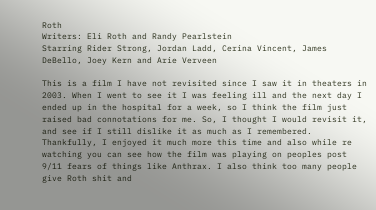Roth
Writers: Eli Roth and Randy Pearlstein
Starring Rider Strong, Jordan Ladd, Cerina Vincent, James DeBello, Joey Kern and Arie Verveen

This is a film I have not revisited since I saw it in theaters in 2003. When I went to see it I was feeling ill and the next day I ended up in the hospital for a week, so I think the film just raised bad connotations for me. So, I thought I would revisit it, and see if I still dislike it as much as I remembered. Thankfully, I enjoyed it much more this time and also while re watching you can see how the film was playing on peoples post 9/11 fears of things like Anthrax. I also think too many people give Roth shit and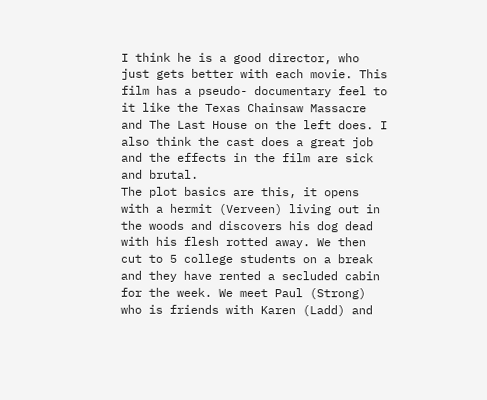I think he is a good director, who just gets better with each movie. This film has a pseudo- documentary feel to it like the Texas Chainsaw Massacre and The Last House on the left does. I also think the cast does a great job and the effects in the film are sick and brutal.
The plot basics are this, it opens with a hermit (Verveen) living out in the woods and discovers his dog dead with his flesh rotted away. We then cut to 5 college students on a break and they have rented a secluded cabin for the week. We meet Paul (Strong) who is friends with Karen (Ladd) and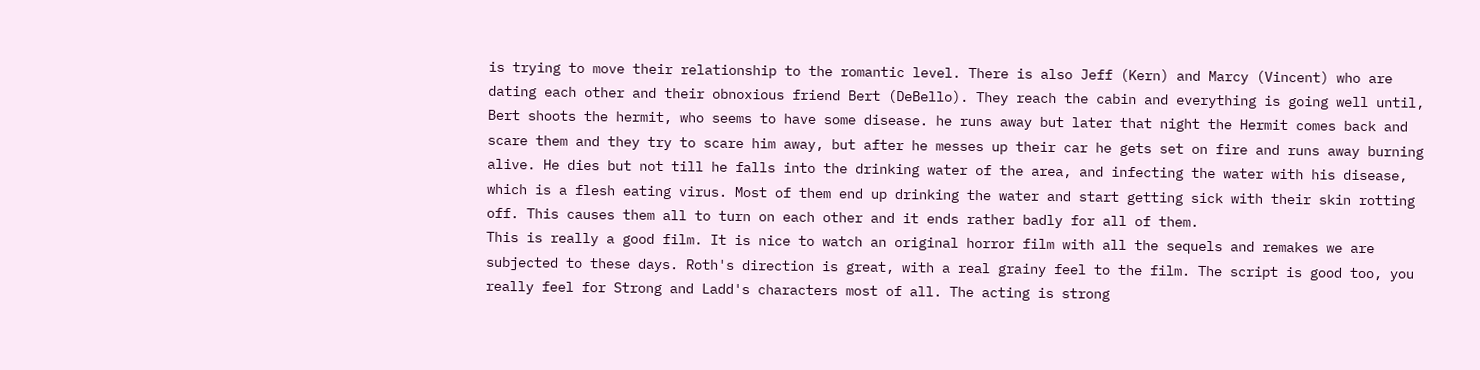is trying to move their relationship to the romantic level. There is also Jeff (Kern) and Marcy (Vincent) who are dating each other and their obnoxious friend Bert (DeBello). They reach the cabin and everything is going well until, Bert shoots the hermit, who seems to have some disease. he runs away but later that night the Hermit comes back and scare them and they try to scare him away, but after he messes up their car he gets set on fire and runs away burning alive. He dies but not till he falls into the drinking water of the area, and infecting the water with his disease, which is a flesh eating virus. Most of them end up drinking the water and start getting sick with their skin rotting off. This causes them all to turn on each other and it ends rather badly for all of them.
This is really a good film. It is nice to watch an original horror film with all the sequels and remakes we are subjected to these days. Roth's direction is great, with a real grainy feel to the film. The script is good too, you really feel for Strong and Ladd's characters most of all. The acting is strong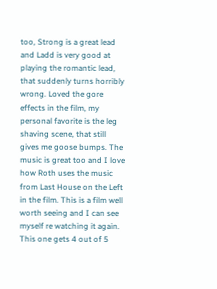too, Strong is a great lead and Ladd is very good at playing the romantic lead, that suddenly turns horribly wrong. Loved the gore effects in the film, my personal favorite is the leg shaving scene, that still gives me goose bumps. The music is great too and I love how Roth uses the music from Last House on the Left in the film. This is a film well worth seeing and I can see myself re watching it again.
This one gets 4 out of 5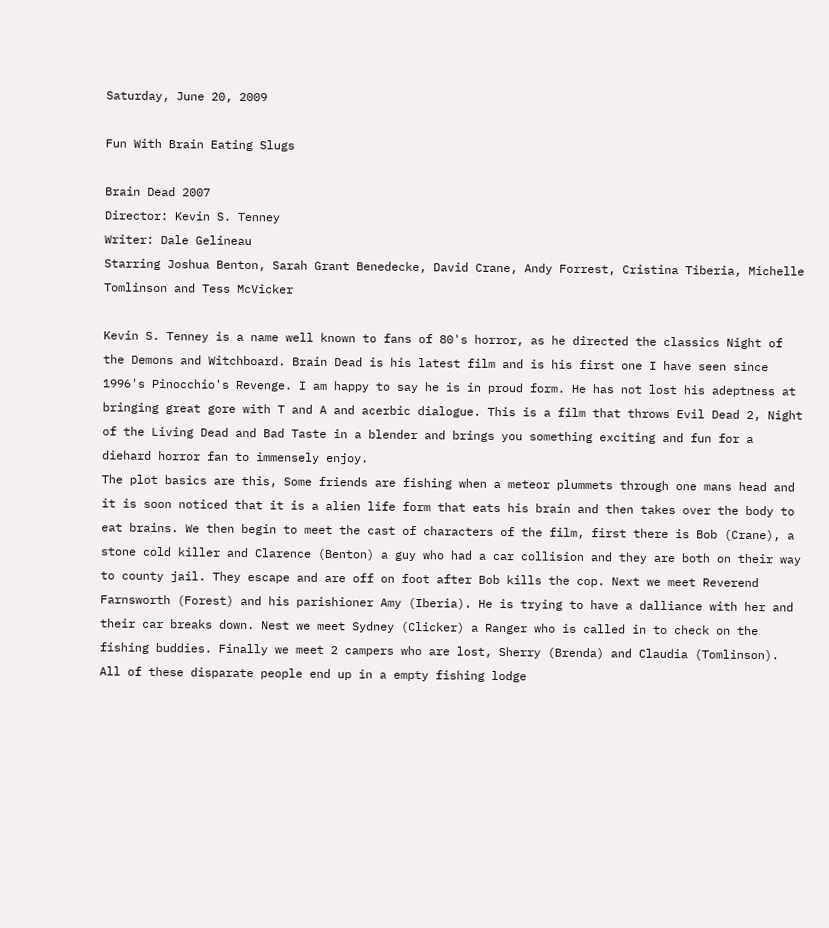Saturday, June 20, 2009

Fun With Brain Eating Slugs

Brain Dead 2007
Director: Kevin S. Tenney
Writer: Dale Gelineau
Starring Joshua Benton, Sarah Grant Benedecke, David Crane, Andy Forrest, Cristina Tiberia, Michelle Tomlinson and Tess McVicker

Kevin S. Tenney is a name well known to fans of 80's horror, as he directed the classics Night of the Demons and Witchboard. Brain Dead is his latest film and is his first one I have seen since 1996's Pinocchio's Revenge. I am happy to say he is in proud form. He has not lost his adeptness at bringing great gore with T and A and acerbic dialogue. This is a film that throws Evil Dead 2, Night of the Living Dead and Bad Taste in a blender and brings you something exciting and fun for a diehard horror fan to immensely enjoy.
The plot basics are this, Some friends are fishing when a meteor plummets through one mans head and it is soon noticed that it is a alien life form that eats his brain and then takes over the body to eat brains. We then begin to meet the cast of characters of the film, first there is Bob (Crane), a stone cold killer and Clarence (Benton) a guy who had a car collision and they are both on their way to county jail. They escape and are off on foot after Bob kills the cop. Next we meet Reverend Farnsworth (Forest) and his parishioner Amy (Iberia). He is trying to have a dalliance with her and their car breaks down. Nest we meet Sydney (Clicker) a Ranger who is called in to check on the fishing buddies. Finally we meet 2 campers who are lost, Sherry (Brenda) and Claudia (Tomlinson). All of these disparate people end up in a empty fishing lodge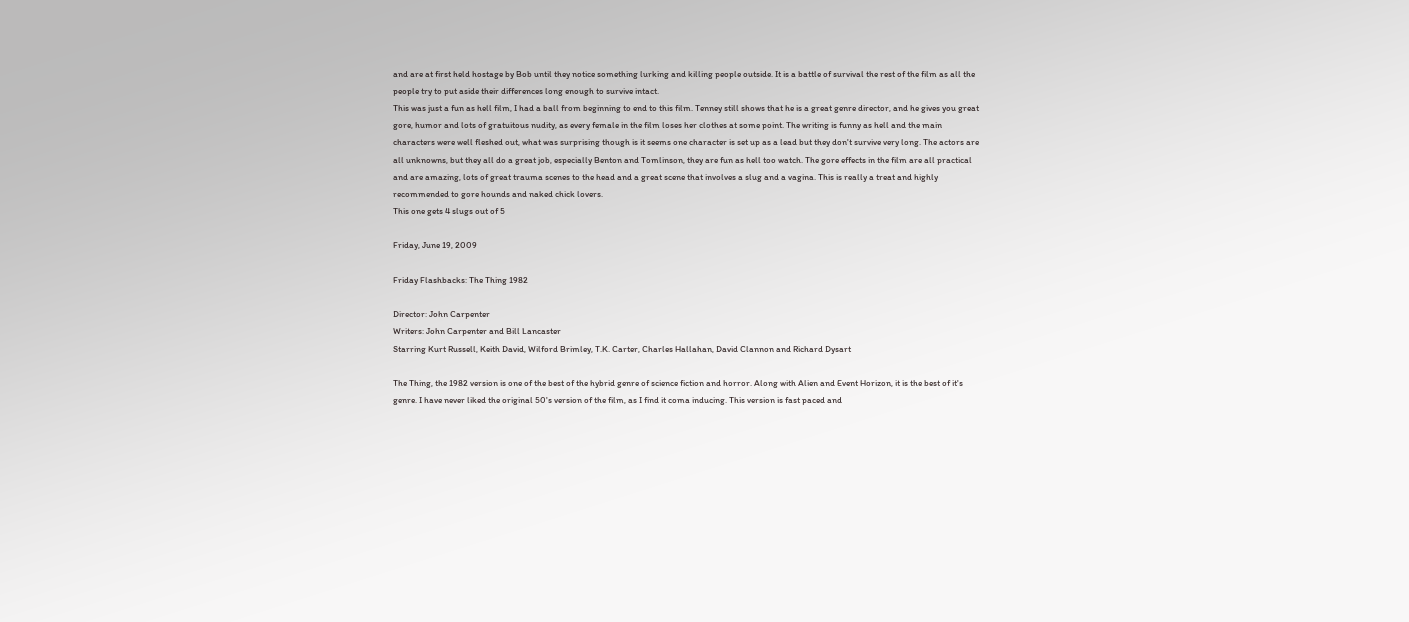and are at first held hostage by Bob until they notice something lurking and killing people outside. It is a battle of survival the rest of the film as all the people try to put aside their differences long enough to survive intact.
This was just a fun as hell film, I had a ball from beginning to end to this film. Tenney still shows that he is a great genre director, and he gives you great gore, humor and lots of gratuitous nudity, as every female in the film loses her clothes at some point. The writing is funny as hell and the main characters were well fleshed out, what was surprising though is it seems one character is set up as a lead but they don't survive very long. The actors are all unknowns, but they all do a great job, especially Benton and Tomlinson, they are fun as hell too watch. The gore effects in the film are all practical and are amazing, lots of great trauma scenes to the head and a great scene that involves a slug and a vagina. This is really a treat and highly recommended to gore hounds and naked chick lovers.
This one gets 4 slugs out of 5

Friday, June 19, 2009

Friday Flashbacks: The Thing 1982

Director: John Carpenter
Writers: John Carpenter and Bill Lancaster
Starring Kurt Russell, Keith David, Wilford Brimley, T.K. Carter, Charles Hallahan, David Clannon and Richard Dysart

The Thing, the 1982 version is one of the best of the hybrid genre of science fiction and horror. Along with Alien and Event Horizon, it is the best of it's genre. I have never liked the original 50's version of the film, as I find it coma inducing. This version is fast paced and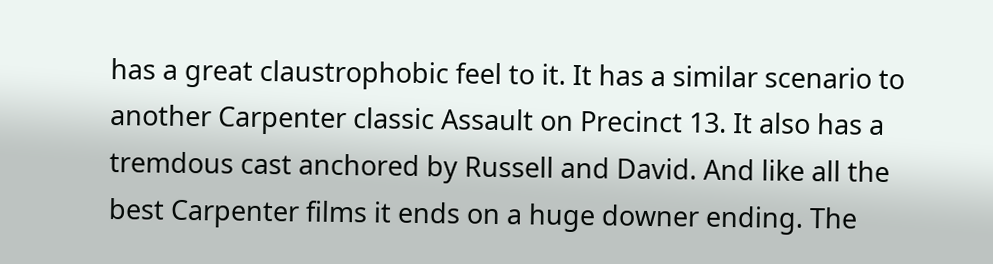has a great claustrophobic feel to it. It has a similar scenario to another Carpenter classic Assault on Precinct 13. It also has a tremdous cast anchored by Russell and David. And like all the best Carpenter films it ends on a huge downer ending. The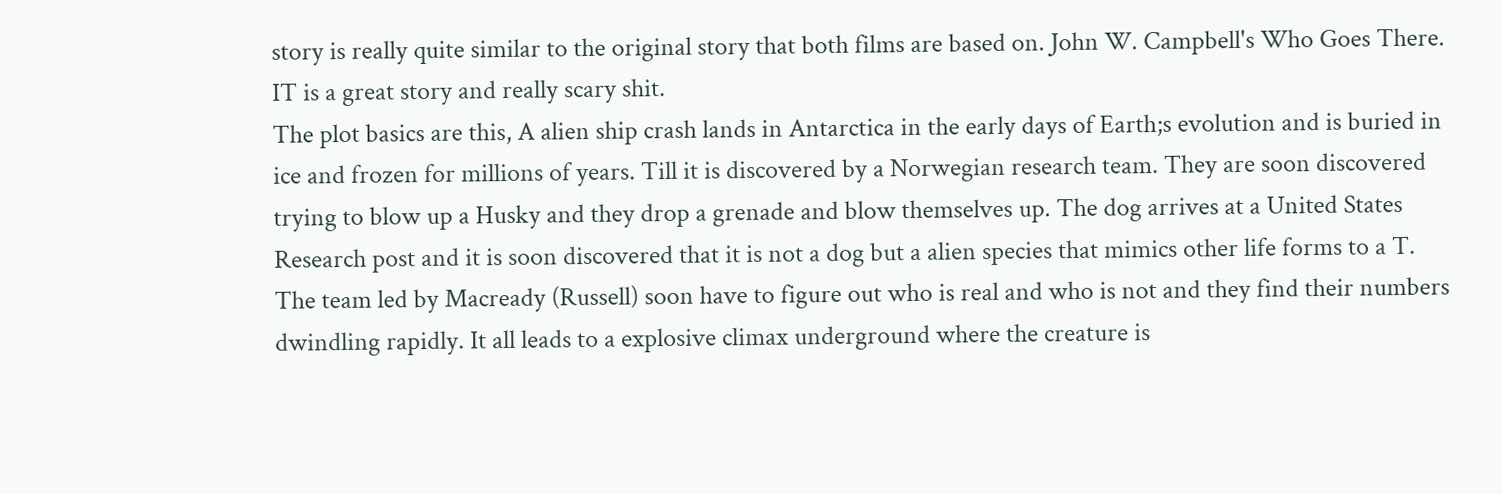story is really quite similar to the original story that both films are based on. John W. Campbell's Who Goes There. IT is a great story and really scary shit.
The plot basics are this, A alien ship crash lands in Antarctica in the early days of Earth;s evolution and is buried in ice and frozen for millions of years. Till it is discovered by a Norwegian research team. They are soon discovered trying to blow up a Husky and they drop a grenade and blow themselves up. The dog arrives at a United States Research post and it is soon discovered that it is not a dog but a alien species that mimics other life forms to a T. The team led by Macready (Russell) soon have to figure out who is real and who is not and they find their numbers dwindling rapidly. It all leads to a explosive climax underground where the creature is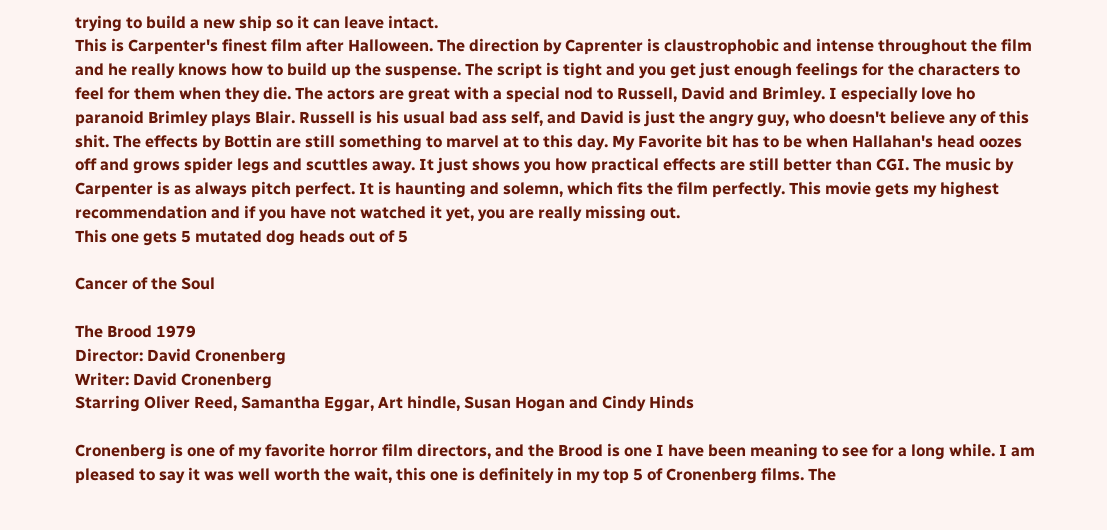trying to build a new ship so it can leave intact.
This is Carpenter's finest film after Halloween. The direction by Caprenter is claustrophobic and intense throughout the film and he really knows how to build up the suspense. The script is tight and you get just enough feelings for the characters to feel for them when they die. The actors are great with a special nod to Russell, David and Brimley. I especially love ho paranoid Brimley plays Blair. Russell is his usual bad ass self, and David is just the angry guy, who doesn't believe any of this shit. The effects by Bottin are still something to marvel at to this day. My Favorite bit has to be when Hallahan's head oozes off and grows spider legs and scuttles away. It just shows you how practical effects are still better than CGI. The music by Carpenter is as always pitch perfect. It is haunting and solemn, which fits the film perfectly. This movie gets my highest recommendation and if you have not watched it yet, you are really missing out.
This one gets 5 mutated dog heads out of 5

Cancer of the Soul

The Brood 1979
Director: David Cronenberg
Writer: David Cronenberg
Starring Oliver Reed, Samantha Eggar, Art hindle, Susan Hogan and Cindy Hinds

Cronenberg is one of my favorite horror film directors, and the Brood is one I have been meaning to see for a long while. I am pleased to say it was well worth the wait, this one is definitely in my top 5 of Cronenberg films. The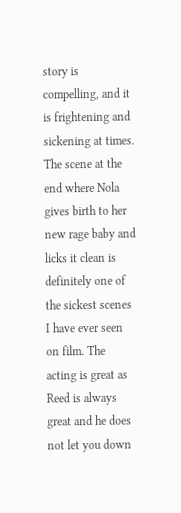story is compelling, and it is frightening and sickening at times. The scene at the end where Nola gives birth to her new rage baby and licks it clean is definitely one of the sickest scenes I have ever seen on film. The acting is great as Reed is always great and he does not let you down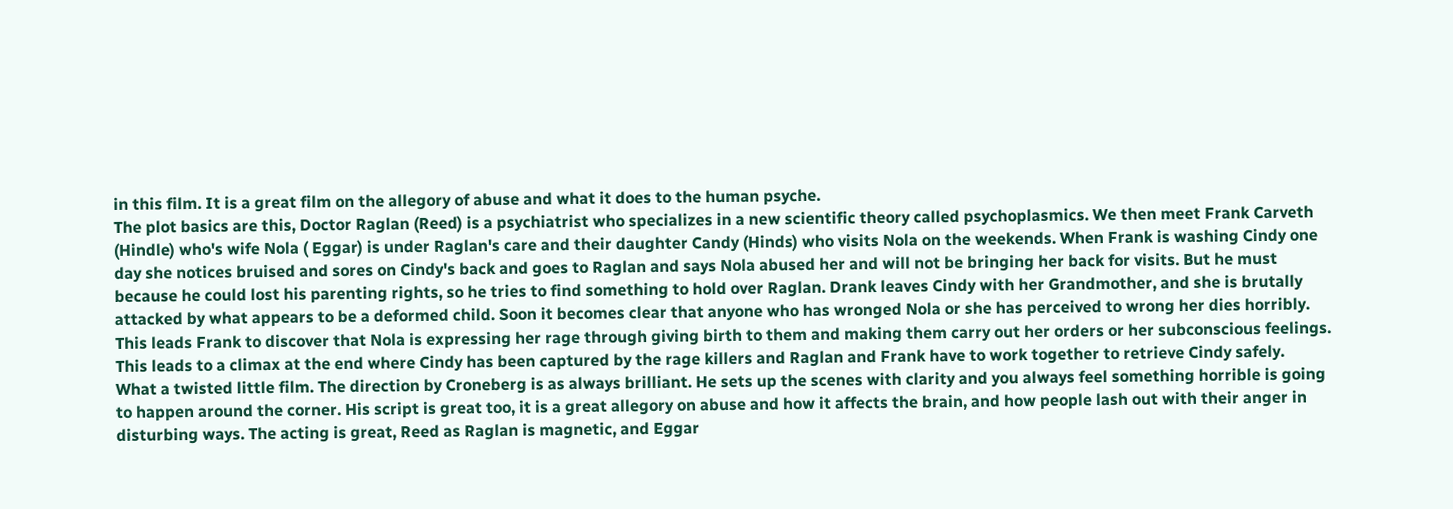in this film. It is a great film on the allegory of abuse and what it does to the human psyche.
The plot basics are this, Doctor Raglan (Reed) is a psychiatrist who specializes in a new scientific theory called psychoplasmics. We then meet Frank Carveth (Hindle) who's wife Nola ( Eggar) is under Raglan's care and their daughter Candy (Hinds) who visits Nola on the weekends. When Frank is washing Cindy one day she notices bruised and sores on Cindy's back and goes to Raglan and says Nola abused her and will not be bringing her back for visits. But he must because he could lost his parenting rights, so he tries to find something to hold over Raglan. Drank leaves Cindy with her Grandmother, and she is brutally attacked by what appears to be a deformed child. Soon it becomes clear that anyone who has wronged Nola or she has perceived to wrong her dies horribly. This leads Frank to discover that Nola is expressing her rage through giving birth to them and making them carry out her orders or her subconscious feelings. This leads to a climax at the end where Cindy has been captured by the rage killers and Raglan and Frank have to work together to retrieve Cindy safely.
What a twisted little film. The direction by Croneberg is as always brilliant. He sets up the scenes with clarity and you always feel something horrible is going to happen around the corner. His script is great too, it is a great allegory on abuse and how it affects the brain, and how people lash out with their anger in disturbing ways. The acting is great, Reed as Raglan is magnetic, and Eggar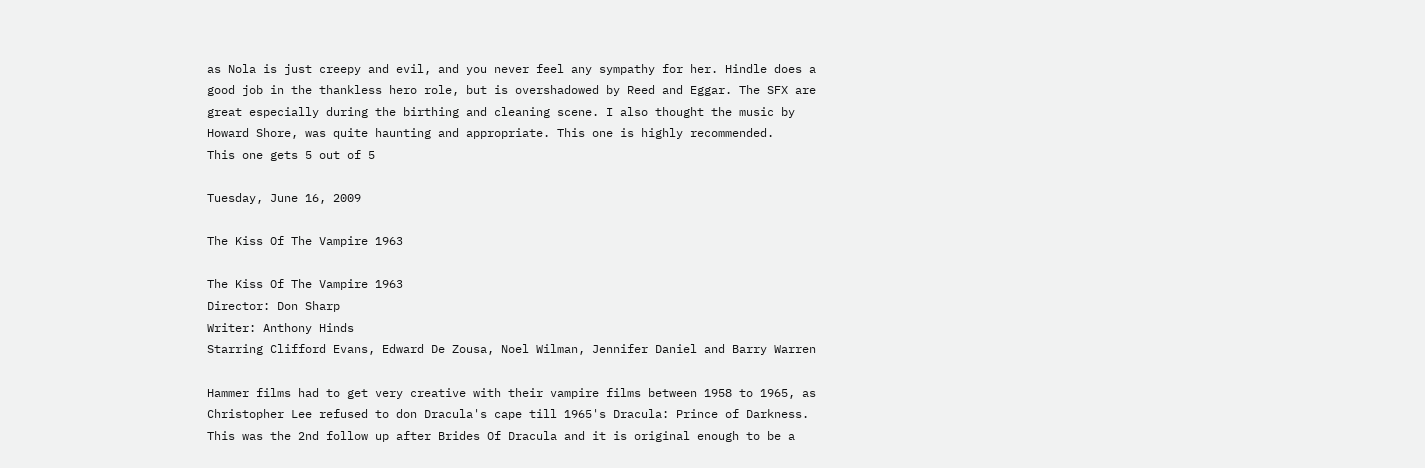as Nola is just creepy and evil, and you never feel any sympathy for her. Hindle does a good job in the thankless hero role, but is overshadowed by Reed and Eggar. The SFX are great especially during the birthing and cleaning scene. I also thought the music by Howard Shore, was quite haunting and appropriate. This one is highly recommended.
This one gets 5 out of 5

Tuesday, June 16, 2009

The Kiss Of The Vampire 1963

The Kiss Of The Vampire 1963
Director: Don Sharp
Writer: Anthony Hinds
Starring Clifford Evans, Edward De Zousa, Noel Wilman, Jennifer Daniel and Barry Warren

Hammer films had to get very creative with their vampire films between 1958 to 1965, as Christopher Lee refused to don Dracula's cape till 1965's Dracula: Prince of Darkness. This was the 2nd follow up after Brides Of Dracula and it is original enough to be a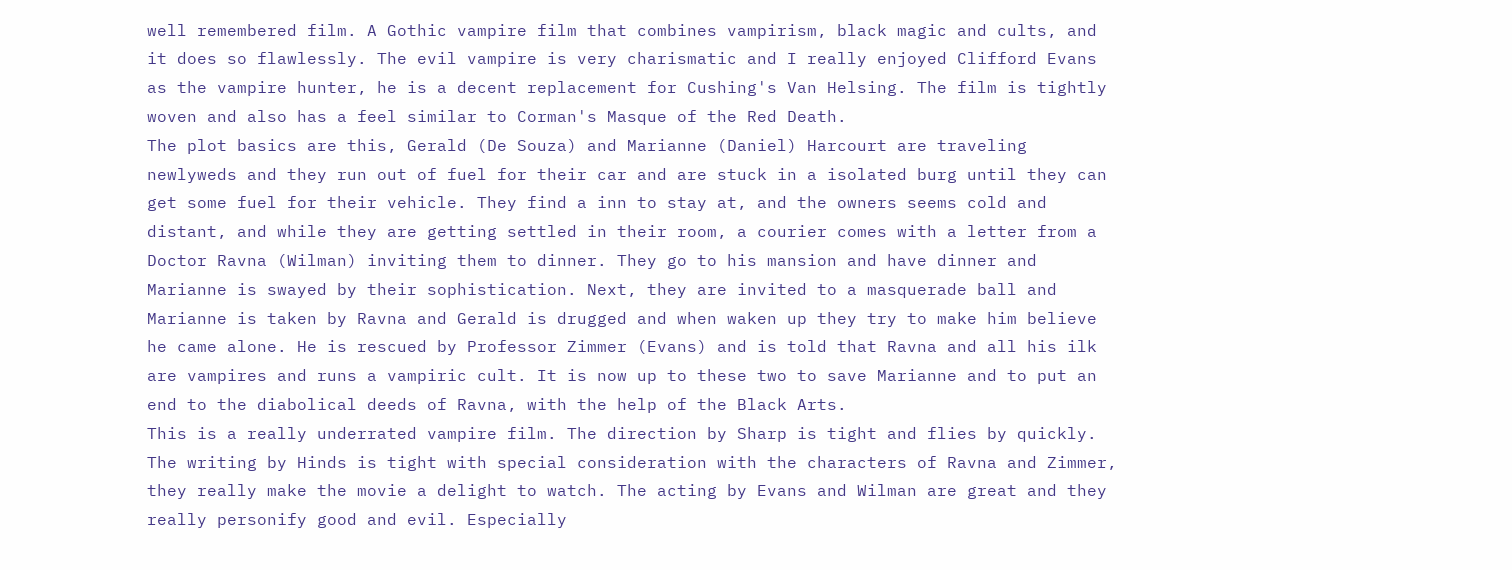well remembered film. A Gothic vampire film that combines vampirism, black magic and cults, and it does so flawlessly. The evil vampire is very charismatic and I really enjoyed Clifford Evans as the vampire hunter, he is a decent replacement for Cushing's Van Helsing. The film is tightly woven and also has a feel similar to Corman's Masque of the Red Death.
The plot basics are this, Gerald (De Souza) and Marianne (Daniel) Harcourt are traveling newlyweds and they run out of fuel for their car and are stuck in a isolated burg until they can get some fuel for their vehicle. They find a inn to stay at, and the owners seems cold and distant, and while they are getting settled in their room, a courier comes with a letter from a Doctor Ravna (Wilman) inviting them to dinner. They go to his mansion and have dinner and Marianne is swayed by their sophistication. Next, they are invited to a masquerade ball and Marianne is taken by Ravna and Gerald is drugged and when waken up they try to make him believe he came alone. He is rescued by Professor Zimmer (Evans) and is told that Ravna and all his ilk are vampires and runs a vampiric cult. It is now up to these two to save Marianne and to put an end to the diabolical deeds of Ravna, with the help of the Black Arts.
This is a really underrated vampire film. The direction by Sharp is tight and flies by quickly. The writing by Hinds is tight with special consideration with the characters of Ravna and Zimmer, they really make the movie a delight to watch. The acting by Evans and Wilman are great and they really personify good and evil. Especially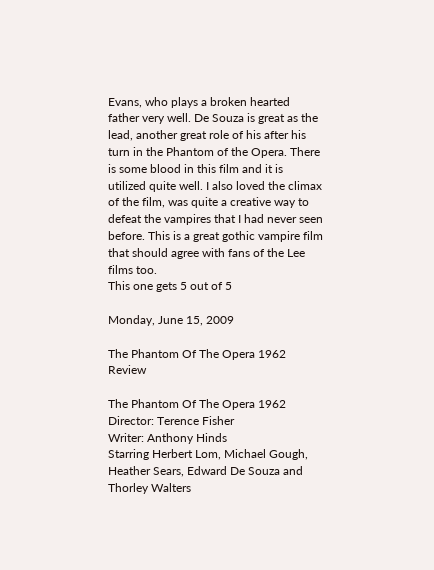Evans, who plays a broken hearted father very well. De Souza is great as the lead, another great role of his after his turn in the Phantom of the Opera. There is some blood in this film and it is utilized quite well. I also loved the climax of the film, was quite a creative way to defeat the vampires that I had never seen before. This is a great gothic vampire film that should agree with fans of the Lee films too.
This one gets 5 out of 5

Monday, June 15, 2009

The Phantom Of The Opera 1962 Review

The Phantom Of The Opera 1962
Director: Terence Fisher
Writer: Anthony Hinds
Starring Herbert Lom, Michael Gough, Heather Sears, Edward De Souza and Thorley Walters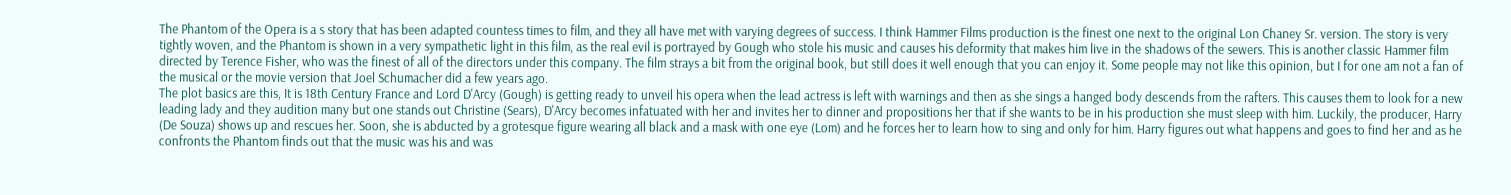The Phantom of the Opera is a s story that has been adapted countess times to film, and they all have met with varying degrees of success. I think Hammer Films production is the finest one next to the original Lon Chaney Sr. version. The story is very tightly woven, and the Phantom is shown in a very sympathetic light in this film, as the real evil is portrayed by Gough who stole his music and causes his deformity that makes him live in the shadows of the sewers. This is another classic Hammer film directed by Terence Fisher, who was the finest of all of the directors under this company. The film strays a bit from the original book, but still does it well enough that you can enjoy it. Some people may not like this opinion, but I for one am not a fan of the musical or the movie version that Joel Schumacher did a few years ago.
The plot basics are this, It is 18th Century France and Lord D'Arcy (Gough) is getting ready to unveil his opera when the lead actress is left with warnings and then as she sings a hanged body descends from the rafters. This causes them to look for a new leading lady and they audition many but one stands out Christine (Sears), D'Arcy becomes infatuated with her and invites her to dinner and propositions her that if she wants to be in his production she must sleep with him. Luckily, the producer, Harry (De Souza) shows up and rescues her. Soon, she is abducted by a grotesque figure wearing all black and a mask with one eye (Lom) and he forces her to learn how to sing and only for him. Harry figures out what happens and goes to find her and as he confronts the Phantom finds out that the music was his and was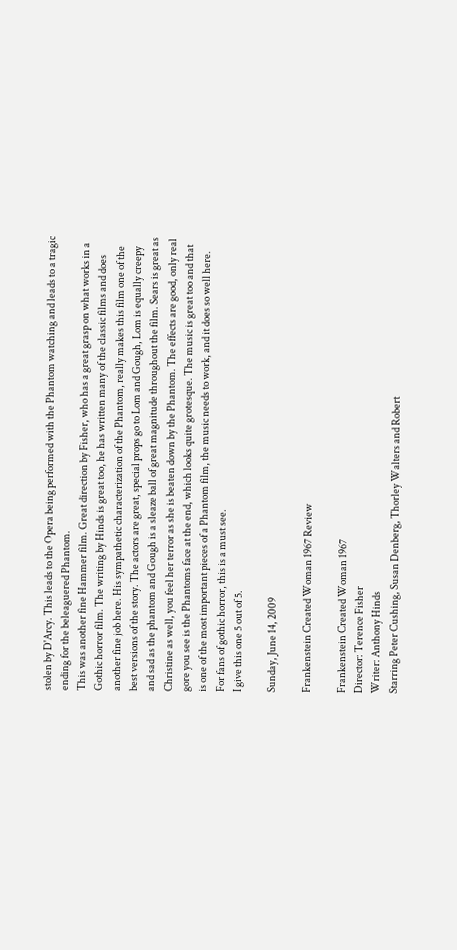stolen by D'Arcy. This leads to the Opera being performed with the Phantom watching and leads to a tragic ending for the beleaguered Phantom.
This was another fine Hammer film. Great direction by Fisher, who has a great grasp on what works in a Gothic horror film. The writing by Hinds is great too, he has written many of the classic films and does another fine job here. His sympathetic characterization of the Phantom, really makes this film one of the best versions of the story. The actors are great, special props go to Lom and Gough, Lom is equally creepy and sad as the phantom and Gough is a sleaze ball of great magnitude throughout the film. Sears is great as Christine as well, you feel her terror as she is beaten down by the Phantom. The effects are good, only real gore you see is the Phantoms face at the end, which looks quite grotesque. The music is great too and that is one of the most important pieces of a Phantom film, the music needs to work, and it does so well here. For fans of gothic horror, this is a must see.
I give this one 5 out of 5.

Sunday, June 14, 2009

Frankenstein Created Woman 1967 Review

Frankenstein Created Woman 1967
Director: Terence Fisher
Writer: Anthony Hinds
Starring Peter Cushing, Susan Denberg, Thorley Walters and Robert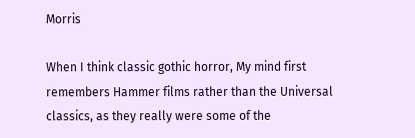Morris

When I think classic gothic horror, My mind first remembers Hammer films rather than the Universal classics, as they really were some of the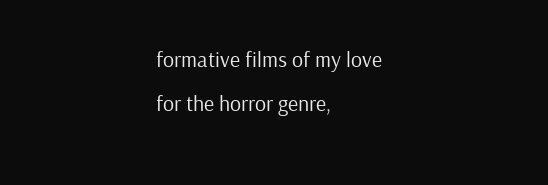formative films of my love for the horror genre,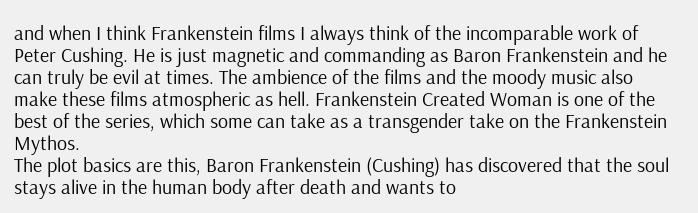and when I think Frankenstein films I always think of the incomparable work of Peter Cushing. He is just magnetic and commanding as Baron Frankenstein and he can truly be evil at times. The ambience of the films and the moody music also make these films atmospheric as hell. Frankenstein Created Woman is one of the best of the series, which some can take as a transgender take on the Frankenstein Mythos.
The plot basics are this, Baron Frankenstein (Cushing) has discovered that the soul stays alive in the human body after death and wants to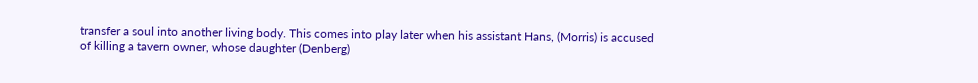transfer a soul into another living body. This comes into play later when his assistant Hans, (Morris) is accused of killing a tavern owner, whose daughter (Denberg)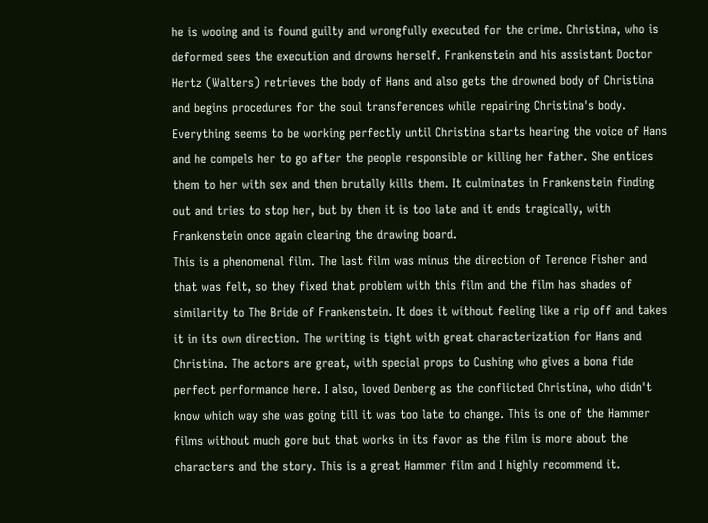he is wooing and is found guilty and wrongfully executed for the crime. Christina, who is deformed sees the execution and drowns herself. Frankenstein and his assistant Doctor Hertz (Walters) retrieves the body of Hans and also gets the drowned body of Christina and begins procedures for the soul transferences while repairing Christina's body. Everything seems to be working perfectly until Christina starts hearing the voice of Hans and he compels her to go after the people responsible or killing her father. She entices them to her with sex and then brutally kills them. It culminates in Frankenstein finding out and tries to stop her, but by then it is too late and it ends tragically, with Frankenstein once again clearing the drawing board.
This is a phenomenal film. The last film was minus the direction of Terence Fisher and that was felt, so they fixed that problem with this film and the film has shades of similarity to The Bride of Frankenstein. It does it without feeling like a rip off and takes it in its own direction. The writing is tight with great characterization for Hans and Christina. The actors are great, with special props to Cushing who gives a bona fide perfect performance here. I also, loved Denberg as the conflicted Christina, who didn't know which way she was going till it was too late to change. This is one of the Hammer films without much gore but that works in its favor as the film is more about the characters and the story. This is a great Hammer film and I highly recommend it.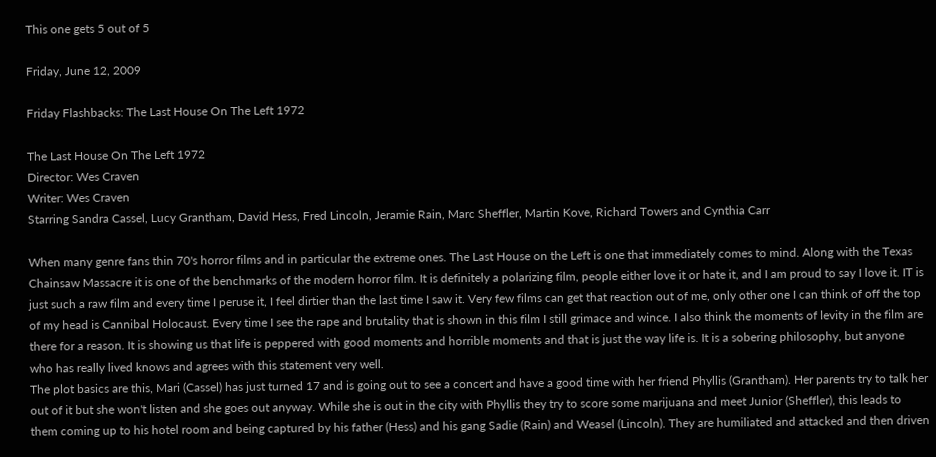This one gets 5 out of 5

Friday, June 12, 2009

Friday Flashbacks: The Last House On The Left 1972

The Last House On The Left 1972
Director: Wes Craven
Writer: Wes Craven
Starring Sandra Cassel, Lucy Grantham, David Hess, Fred Lincoln, Jeramie Rain, Marc Sheffler, Martin Kove, Richard Towers and Cynthia Carr

When many genre fans thin 70's horror films and in particular the extreme ones. The Last House on the Left is one that immediately comes to mind. Along with the Texas Chainsaw Massacre it is one of the benchmarks of the modern horror film. It is definitely a polarizing film, people either love it or hate it, and I am proud to say I love it. IT is just such a raw film and every time I peruse it, I feel dirtier than the last time I saw it. Very few films can get that reaction out of me, only other one I can think of off the top of my head is Cannibal Holocaust. Every time I see the rape and brutality that is shown in this film I still grimace and wince. I also think the moments of levity in the film are there for a reason. It is showing us that life is peppered with good moments and horrible moments and that is just the way life is. It is a sobering philosophy, but anyone who has really lived knows and agrees with this statement very well.
The plot basics are this, Mari (Cassel) has just turned 17 and is going out to see a concert and have a good time with her friend Phyllis (Grantham). Her parents try to talk her out of it but she won't listen and she goes out anyway. While she is out in the city with Phyllis they try to score some marijuana and meet Junior (Sheffler), this leads to them coming up to his hotel room and being captured by his father (Hess) and his gang Sadie (Rain) and Weasel (Lincoln). They are humiliated and attacked and then driven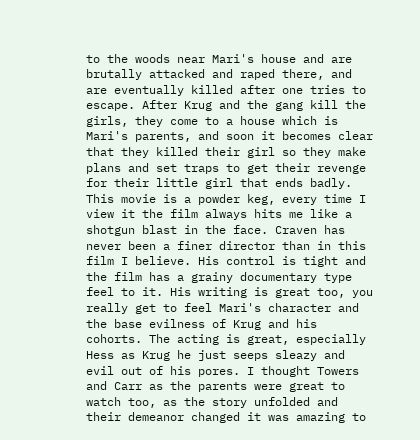to the woods near Mari's house and are brutally attacked and raped there, and are eventually killed after one tries to escape. After Krug and the gang kill the girls, they come to a house which is Mari's parents, and soon it becomes clear that they killed their girl so they make plans and set traps to get their revenge for their little girl that ends badly.
This movie is a powder keg, every time I view it the film always hits me like a shotgun blast in the face. Craven has never been a finer director than in this film I believe. His control is tight and the film has a grainy documentary type feel to it. His writing is great too, you really get to feel Mari's character and the base evilness of Krug and his cohorts. The acting is great, especially Hess as Krug he just seeps sleazy and evil out of his pores. I thought Towers and Carr as the parents were great to watch too, as the story unfolded and their demeanor changed it was amazing to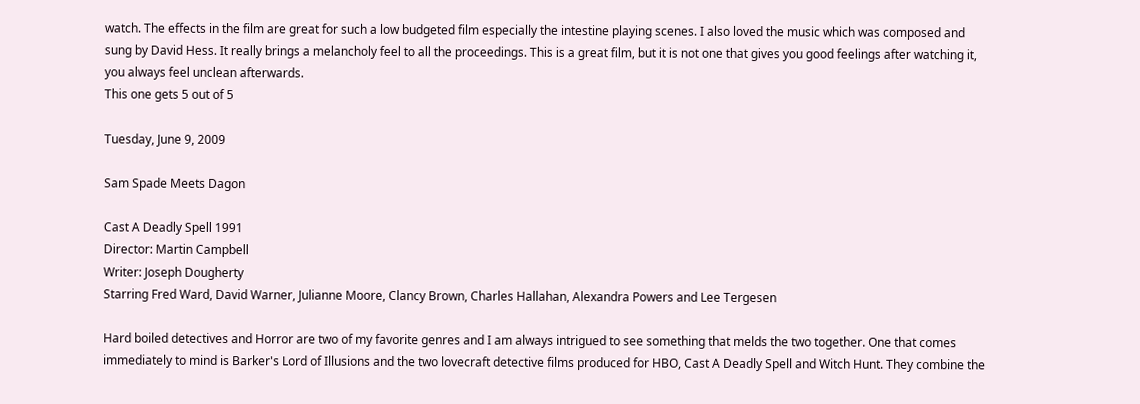watch. The effects in the film are great for such a low budgeted film especially the intestine playing scenes. I also loved the music which was composed and sung by David Hess. It really brings a melancholy feel to all the proceedings. This is a great film, but it is not one that gives you good feelings after watching it, you always feel unclean afterwards.
This one gets 5 out of 5

Tuesday, June 9, 2009

Sam Spade Meets Dagon

Cast A Deadly Spell 1991
Director: Martin Campbell
Writer: Joseph Dougherty
Starring Fred Ward, David Warner, Julianne Moore, Clancy Brown, Charles Hallahan, Alexandra Powers and Lee Tergesen

Hard boiled detectives and Horror are two of my favorite genres and I am always intrigued to see something that melds the two together. One that comes immediately to mind is Barker's Lord of Illusions and the two lovecraft detective films produced for HBO, Cast A Deadly Spell and Witch Hunt. They combine the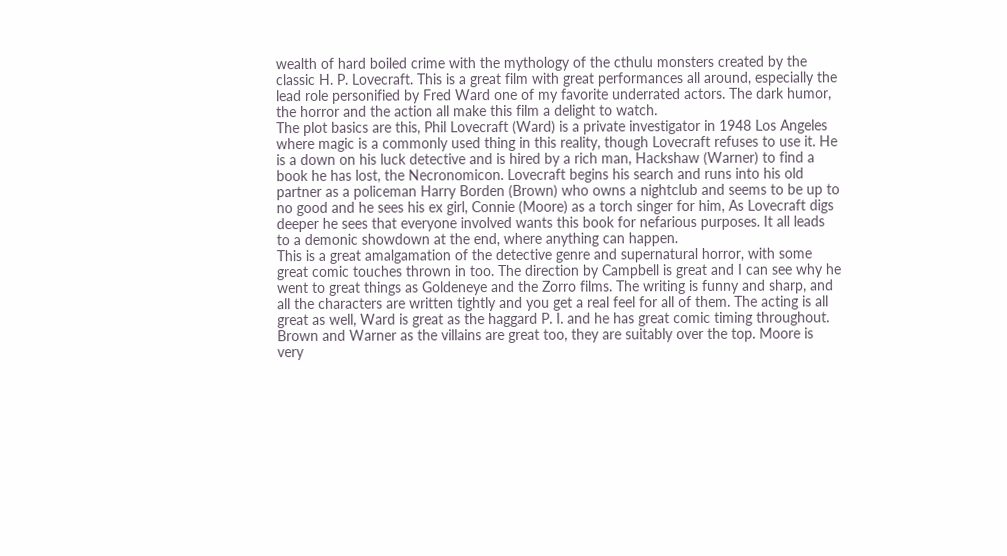wealth of hard boiled crime with the mythology of the cthulu monsters created by the classic H. P. Lovecraft. This is a great film with great performances all around, especially the lead role personified by Fred Ward one of my favorite underrated actors. The dark humor, the horror and the action all make this film a delight to watch.
The plot basics are this, Phil Lovecraft (Ward) is a private investigator in 1948 Los Angeles where magic is a commonly used thing in this reality, though Lovecraft refuses to use it. He is a down on his luck detective and is hired by a rich man, Hackshaw (Warner) to find a book he has lost, the Necronomicon. Lovecraft begins his search and runs into his old partner as a policeman Harry Borden (Brown) who owns a nightclub and seems to be up to no good and he sees his ex girl, Connie (Moore) as a torch singer for him, As Lovecraft digs deeper he sees that everyone involved wants this book for nefarious purposes. It all leads to a demonic showdown at the end, where anything can happen.
This is a great amalgamation of the detective genre and supernatural horror, with some great comic touches thrown in too. The direction by Campbell is great and I can see why he went to great things as Goldeneye and the Zorro films. The writing is funny and sharp, and all the characters are written tightly and you get a real feel for all of them. The acting is all great as well, Ward is great as the haggard P. I. and he has great comic timing throughout. Brown and Warner as the villains are great too, they are suitably over the top. Moore is very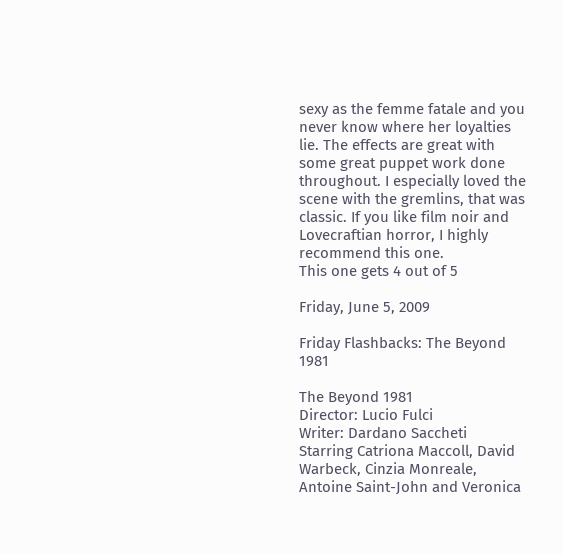sexy as the femme fatale and you never know where her loyalties lie. The effects are great with some great puppet work done throughout. I especially loved the scene with the gremlins, that was classic. If you like film noir and Lovecraftian horror, I highly recommend this one.
This one gets 4 out of 5

Friday, June 5, 2009

Friday Flashbacks: The Beyond 1981

The Beyond 1981
Director: Lucio Fulci
Writer: Dardano Saccheti
Starring Catriona Maccoll, David Warbeck, Cinzia Monreale, Antoine Saint-John and Veronica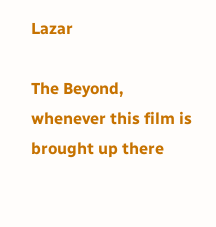Lazar

The Beyond, whenever this film is brought up there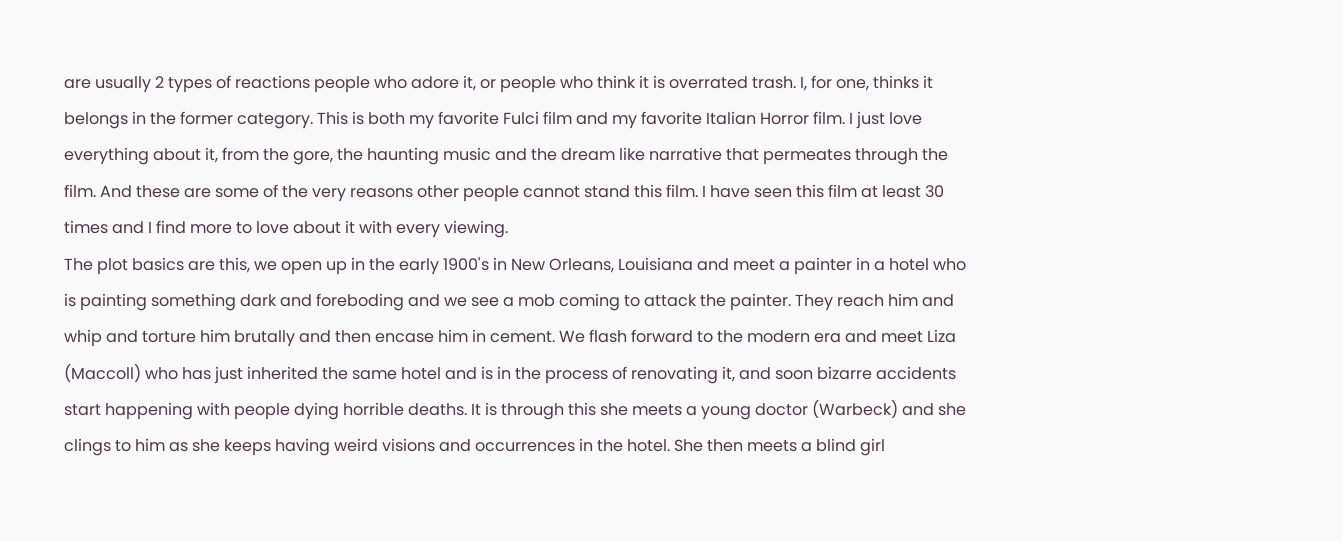are usually 2 types of reactions people who adore it, or people who think it is overrated trash. I, for one, thinks it belongs in the former category. This is both my favorite Fulci film and my favorite Italian Horror film. I just love everything about it, from the gore, the haunting music and the dream like narrative that permeates through the film. And these are some of the very reasons other people cannot stand this film. I have seen this film at least 30 times and I find more to love about it with every viewing.
The plot basics are this, we open up in the early 1900's in New Orleans, Louisiana and meet a painter in a hotel who is painting something dark and foreboding and we see a mob coming to attack the painter. They reach him and whip and torture him brutally and then encase him in cement. We flash forward to the modern era and meet Liza (Maccoll) who has just inherited the same hotel and is in the process of renovating it, and soon bizarre accidents start happening with people dying horrible deaths. It is through this she meets a young doctor (Warbeck) and she clings to him as she keeps having weird visions and occurrences in the hotel. She then meets a blind girl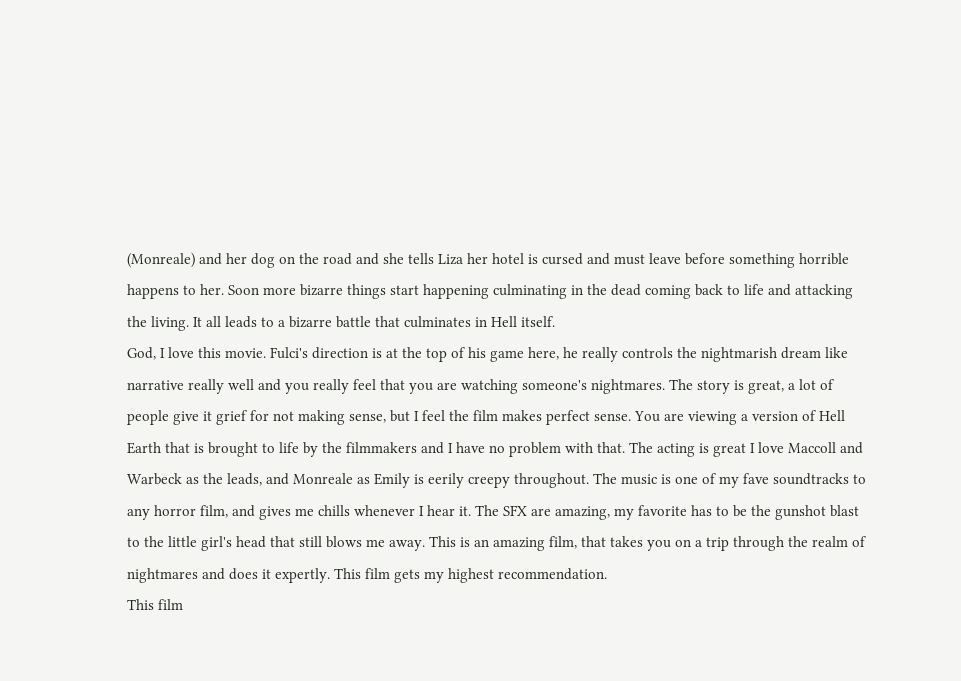(Monreale) and her dog on the road and she tells Liza her hotel is cursed and must leave before something horrible happens to her. Soon more bizarre things start happening culminating in the dead coming back to life and attacking the living. It all leads to a bizarre battle that culminates in Hell itself.
God, I love this movie. Fulci's direction is at the top of his game here, he really controls the nightmarish dream like narrative really well and you really feel that you are watching someone's nightmares. The story is great, a lot of people give it grief for not making sense, but I feel the film makes perfect sense. You are viewing a version of Hell Earth that is brought to life by the filmmakers and I have no problem with that. The acting is great I love Maccoll and Warbeck as the leads, and Monreale as Emily is eerily creepy throughout. The music is one of my fave soundtracks to any horror film, and gives me chills whenever I hear it. The SFX are amazing, my favorite has to be the gunshot blast to the little girl's head that still blows me away. This is an amazing film, that takes you on a trip through the realm of nightmares and does it expertly. This film gets my highest recommendation.
This film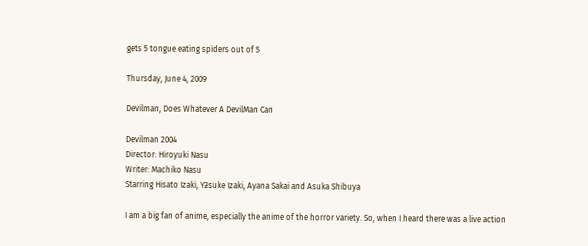gets 5 tongue eating spiders out of 5

Thursday, June 4, 2009

Devilman, Does Whatever A DevilMan Can

Devilman 2004
Director: Hiroyuki Nasu
Writer: Machiko Nasu
Starring Hisato Izaki, Yƻsuke Izaki, Ayana Sakai and Asuka Shibuya

I am a big fan of anime, especially the anime of the horror variety. So, when I heard there was a live action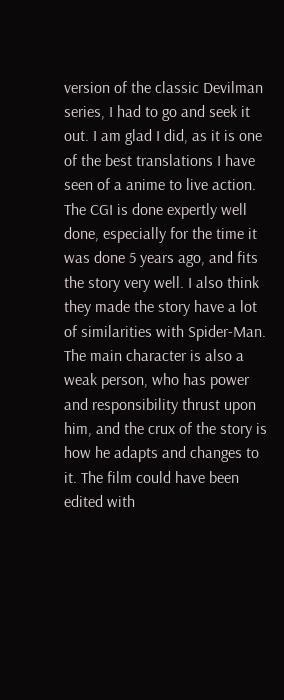version of the classic Devilman series, I had to go and seek it out. I am glad I did, as it is one of the best translations I have seen of a anime to live action. The CGI is done expertly well done, especially for the time it was done 5 years ago, and fits the story very well. I also think they made the story have a lot of similarities with Spider-Man. The main character is also a weak person, who has power and responsibility thrust upon him, and the crux of the story is how he adapts and changes to it. The film could have been edited with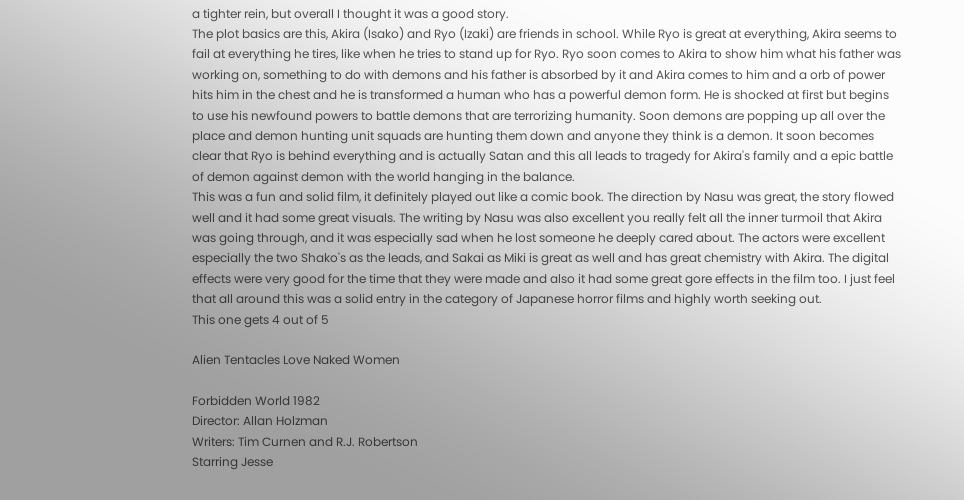a tighter rein, but overall I thought it was a good story.
The plot basics are this, Akira (Isako) and Ryo (Izaki) are friends in school. While Ryo is great at everything, Akira seems to fail at everything he tires, like when he tries to stand up for Ryo. Ryo soon comes to Akira to show him what his father was working on, something to do with demons and his father is absorbed by it and Akira comes to him and a orb of power hits him in the chest and he is transformed a human who has a powerful demon form. He is shocked at first but begins to use his newfound powers to battle demons that are terrorizing humanity. Soon demons are popping up all over the place and demon hunting unit squads are hunting them down and anyone they think is a demon. It soon becomes clear that Ryo is behind everything and is actually Satan and this all leads to tragedy for Akira's family and a epic battle of demon against demon with the world hanging in the balance.
This was a fun and solid film, it definitely played out like a comic book. The direction by Nasu was great, the story flowed well and it had some great visuals. The writing by Nasu was also excellent you really felt all the inner turmoil that Akira was going through, and it was especially sad when he lost someone he deeply cared about. The actors were excellent especially the two Shako's as the leads, and Sakai as Miki is great as well and has great chemistry with Akira. The digital effects were very good for the time that they were made and also it had some great gore effects in the film too. I just feel that all around this was a solid entry in the category of Japanese horror films and highly worth seeking out.
This one gets 4 out of 5

Alien Tentacles Love Naked Women

Forbidden World 1982
Director: Allan Holzman
Writers: Tim Curnen and R.J. Robertson
Starring Jesse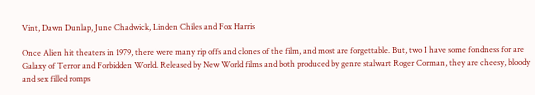Vint, Dawn Dunlap, June Chadwick, Linden Chiles and Fox Harris

Once Alien hit theaters in 1979, there were many rip offs and clones of the film, and most are forgettable. But, two I have some fondness for are Galaxy of Terror and Forbidden World. Released by New World films and both produced by genre stalwart Roger Corman, they are cheesy, bloody and sex filled romps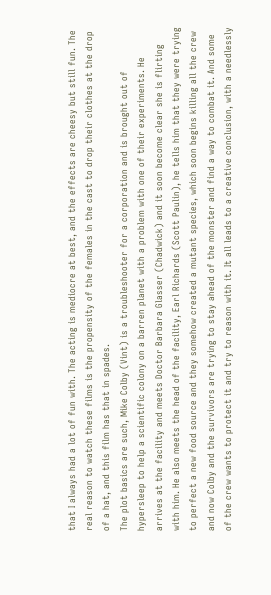that I always had a lot of fun with. The acting is mediocre at best, and the effects are cheesy but still fun. The real reason to watch these films is the propensity of the females in the cast to drop their clothes at the drop of a hat, and this film has that in spades.
The plot basics are such, Mike Colby (Vint) is a troubleshooter for a corporation and is brought out of hypersleep to help a scientific colony on a barren planet with a problem with one of their experiments. He arrives at the facility and meets Doctor Barbara Glasser (Chadwick) and it soon become clear she is flirting with him. He also meets the head of the facility, Earl Richards (Scott Paulin), he tells him that they were trying to perfect a new food source and they somehow created a mutant species, which soon begins killing all the crew and now Colby and the survivors are trying to stay ahead of the monster and find a way to combat it. And some of the crew wants to protect it and try to reason with it. It all leads to a creative conclusion, with a needlessly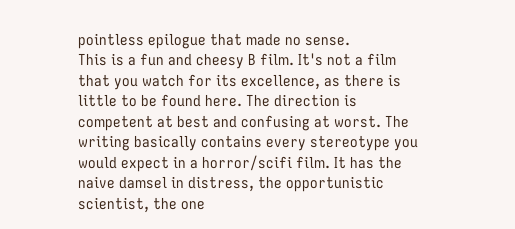pointless epilogue that made no sense.
This is a fun and cheesy B film. It's not a film that you watch for its excellence, as there is little to be found here. The direction is competent at best and confusing at worst. The writing basically contains every stereotype you would expect in a horror/scifi film. It has the naive damsel in distress, the opportunistic scientist, the one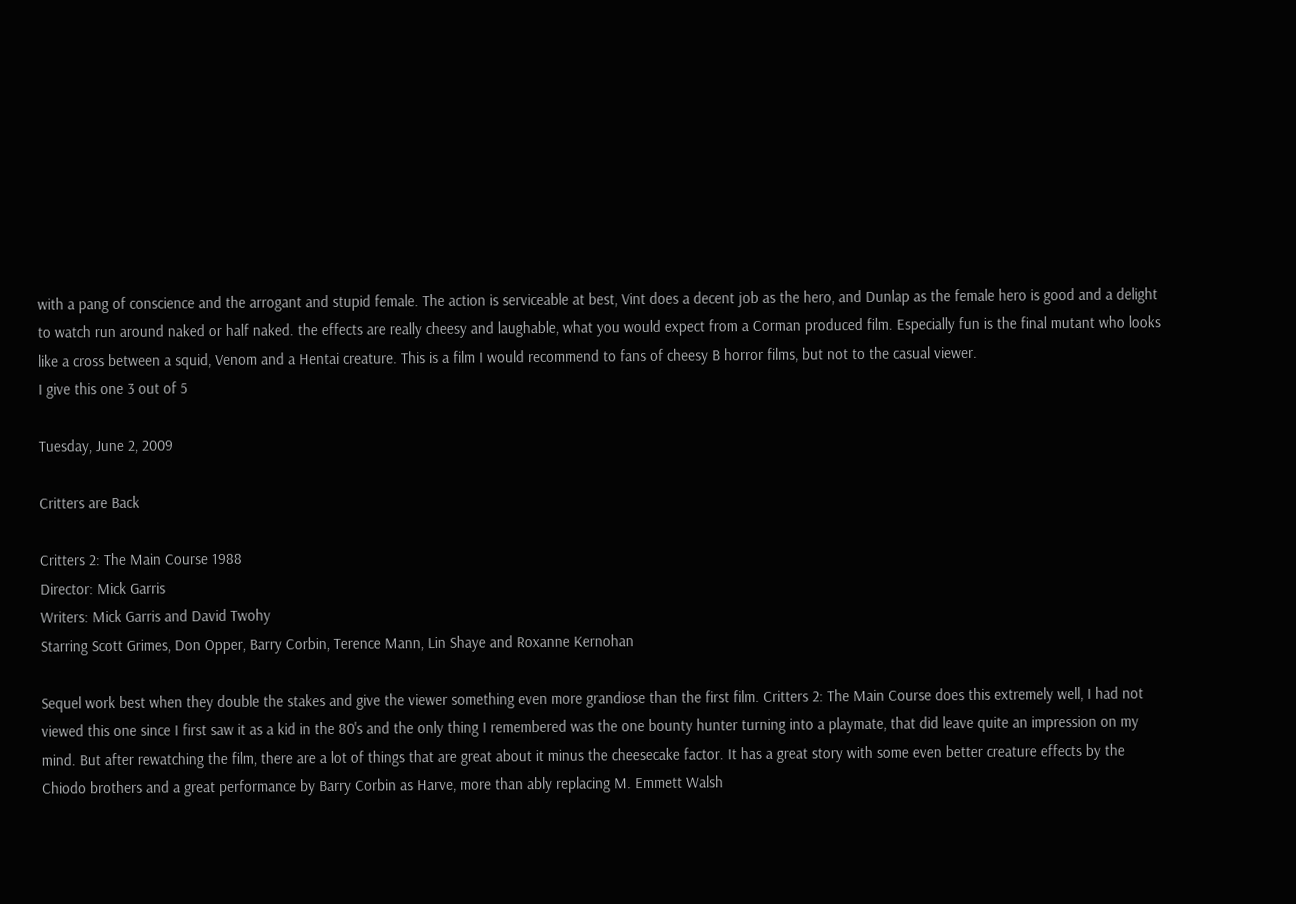with a pang of conscience and the arrogant and stupid female. The action is serviceable at best, Vint does a decent job as the hero, and Dunlap as the female hero is good and a delight to watch run around naked or half naked. the effects are really cheesy and laughable, what you would expect from a Corman produced film. Especially fun is the final mutant who looks like a cross between a squid, Venom and a Hentai creature. This is a film I would recommend to fans of cheesy B horror films, but not to the casual viewer.
I give this one 3 out of 5

Tuesday, June 2, 2009

Critters are Back

Critters 2: The Main Course 1988
Director: Mick Garris
Writers: Mick Garris and David Twohy
Starring Scott Grimes, Don Opper, Barry Corbin, Terence Mann, Lin Shaye and Roxanne Kernohan

Sequel work best when they double the stakes and give the viewer something even more grandiose than the first film. Critters 2: The Main Course does this extremely well, I had not viewed this one since I first saw it as a kid in the 80's and the only thing I remembered was the one bounty hunter turning into a playmate, that did leave quite an impression on my mind. But after rewatching the film, there are a lot of things that are great about it minus the cheesecake factor. It has a great story with some even better creature effects by the Chiodo brothers and a great performance by Barry Corbin as Harve, more than ably replacing M. Emmett Walsh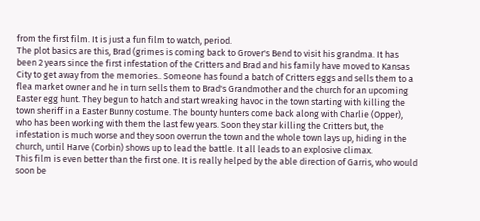from the first film. It is just a fun film to watch, period.
The plot basics are this, Brad (grimes is coming back to Grover's Bend to visit his grandma. It has been 2 years since the first infestation of the Critters and Brad and his family have moved to Kansas City to get away from the memories.. Someone has found a batch of Critters eggs and sells them to a flea market owner and he in turn sells them to Brad's Grandmother and the church for an upcoming Easter egg hunt. They begun to hatch and start wreaking havoc in the town starting with killing the town sheriff in a Easter Bunny costume. The bounty hunters come back along with Charlie (Opper), who has been working with them the last few years. Soon they star killing the Critters but, the infestation is much worse and they soon overrun the town and the whole town lays up, hiding in the church, until Harve (Corbin) shows up to lead the battle. It all leads to an explosive climax.
This film is even better than the first one. It is really helped by the able direction of Garris, who would soon be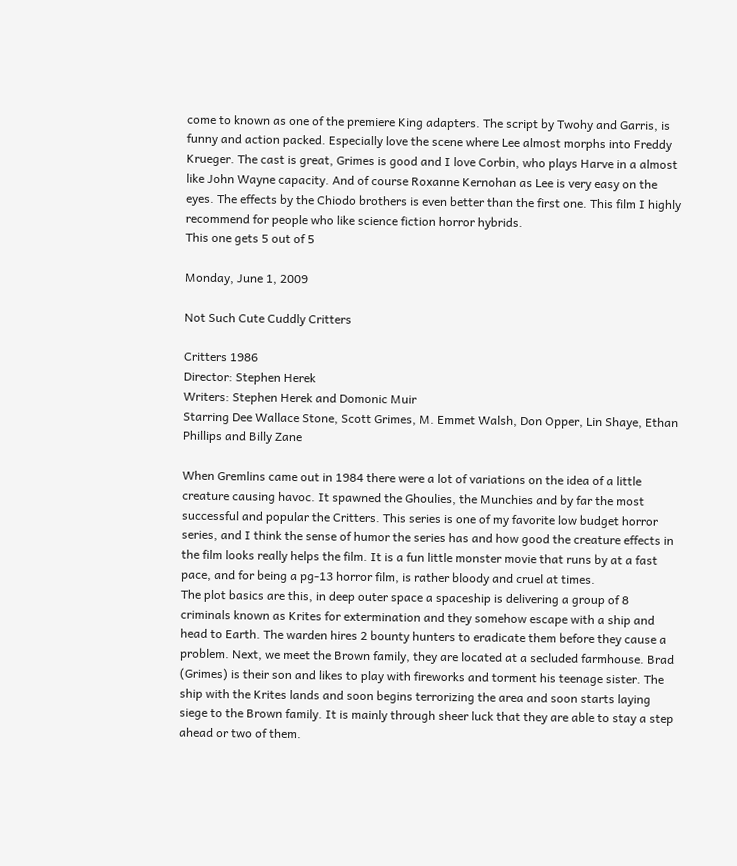come to known as one of the premiere King adapters. The script by Twohy and Garris, is funny and action packed. Especially love the scene where Lee almost morphs into Freddy Krueger. The cast is great, Grimes is good and I love Corbin, who plays Harve in a almost like John Wayne capacity. And of course Roxanne Kernohan as Lee is very easy on the eyes. The effects by the Chiodo brothers is even better than the first one. This film I highly recommend for people who like science fiction horror hybrids.
This one gets 5 out of 5

Monday, June 1, 2009

Not Such Cute Cuddly Critters

Critters 1986
Director: Stephen Herek
Writers: Stephen Herek and Domonic Muir
Starring Dee Wallace Stone, Scott Grimes, M. Emmet Walsh, Don Opper, Lin Shaye, Ethan Phillips and Billy Zane

When Gremlins came out in 1984 there were a lot of variations on the idea of a little creature causing havoc. It spawned the Ghoulies, the Munchies and by far the most successful and popular the Critters. This series is one of my favorite low budget horror series, and I think the sense of humor the series has and how good the creature effects in the film looks really helps the film. It is a fun little monster movie that runs by at a fast pace, and for being a pg-13 horror film, is rather bloody and cruel at times.
The plot basics are this, in deep outer space a spaceship is delivering a group of 8 criminals known as Krites for extermination and they somehow escape with a ship and head to Earth. The warden hires 2 bounty hunters to eradicate them before they cause a problem. Next, we meet the Brown family, they are located at a secluded farmhouse. Brad (Grimes) is their son and likes to play with fireworks and torment his teenage sister. The ship with the Krites lands and soon begins terrorizing the area and soon starts laying siege to the Brown family. It is mainly through sheer luck that they are able to stay a step ahead or two of them.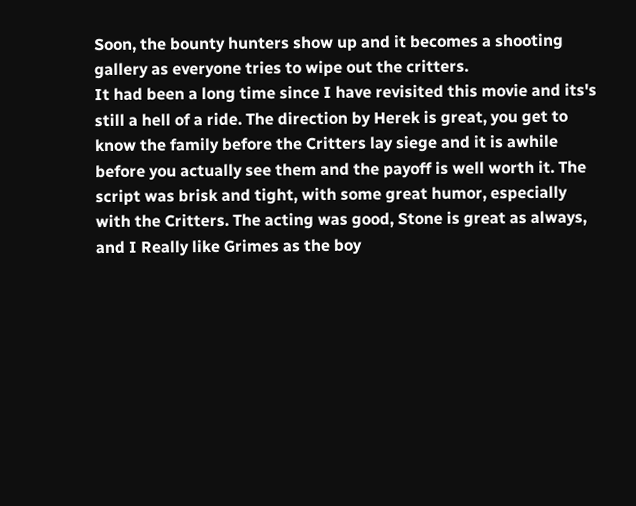Soon, the bounty hunters show up and it becomes a shooting gallery as everyone tries to wipe out the critters.
It had been a long time since I have revisited this movie and its's still a hell of a ride. The direction by Herek is great, you get to know the family before the Critters lay siege and it is awhile before you actually see them and the payoff is well worth it. The script was brisk and tight, with some great humor, especially with the Critters. The acting was good, Stone is great as always, and I Really like Grimes as the boy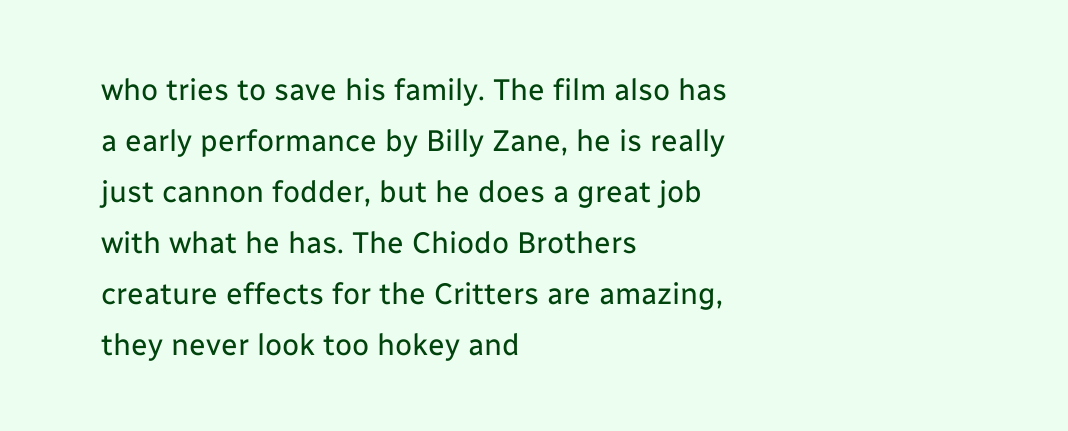who tries to save his family. The film also has a early performance by Billy Zane, he is really just cannon fodder, but he does a great job with what he has. The Chiodo Brothers creature effects for the Critters are amazing, they never look too hokey and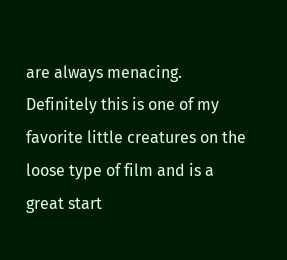are always menacing. Definitely this is one of my favorite little creatures on the loose type of film and is a great start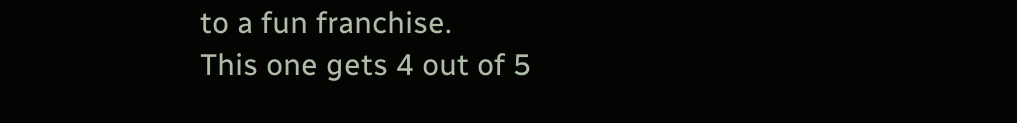to a fun franchise.
This one gets 4 out of 5